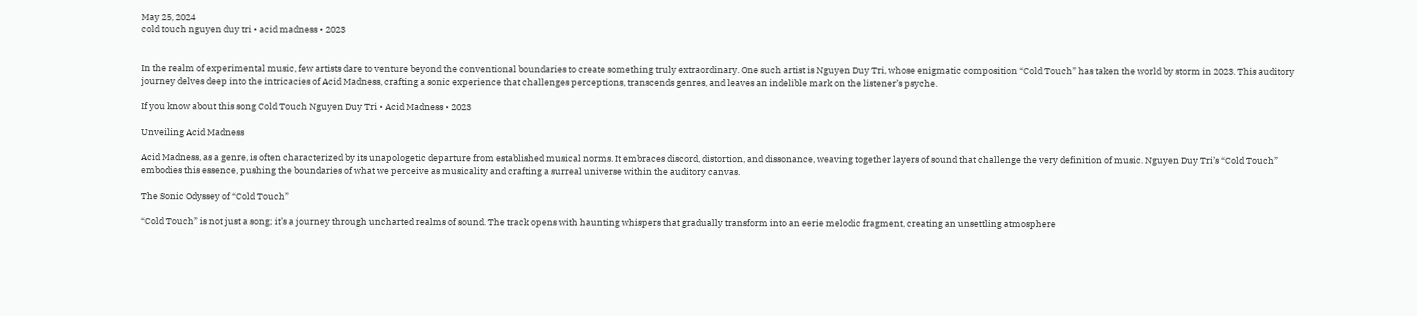May 25, 2024
cold touch nguyen duy tri • acid madness • 2023


In the realm of experimental music, few artists dare to venture beyond the conventional boundaries to create something truly extraordinary. One such artist is Nguyen Duy Tri, whose enigmatic composition “Cold Touch” has taken the world by storm in 2023. This auditory journey delves deep into the intricacies of Acid Madness, crafting a sonic experience that challenges perceptions, transcends genres, and leaves an indelible mark on the listener’s psyche.

If you know about this song Cold Touch Nguyen Duy Tri • Acid Madness • 2023

Unveiling Acid Madness

Acid Madness, as a genre, is often characterized by its unapologetic departure from established musical norms. It embraces discord, distortion, and dissonance, weaving together layers of sound that challenge the very definition of music. Nguyen Duy Tri’s “Cold Touch” embodies this essence, pushing the boundaries of what we perceive as musicality and crafting a surreal universe within the auditory canvas.

The Sonic Odyssey of “Cold Touch”

“Cold Touch” is not just a song; it’s a journey through uncharted realms of sound. The track opens with haunting whispers that gradually transform into an eerie melodic fragment, creating an unsettling atmosphere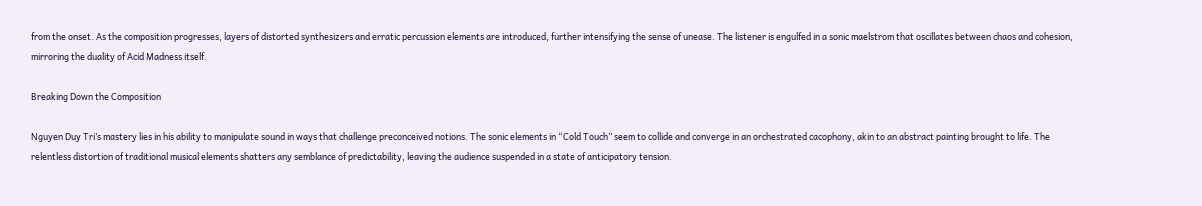from the onset. As the composition progresses, layers of distorted synthesizers and erratic percussion elements are introduced, further intensifying the sense of unease. The listener is engulfed in a sonic maelstrom that oscillates between chaos and cohesion, mirroring the duality of Acid Madness itself.

Breaking Down the Composition

Nguyen Duy Tri’s mastery lies in his ability to manipulate sound in ways that challenge preconceived notions. The sonic elements in “Cold Touch” seem to collide and converge in an orchestrated cacophony, akin to an abstract painting brought to life. The relentless distortion of traditional musical elements shatters any semblance of predictability, leaving the audience suspended in a state of anticipatory tension.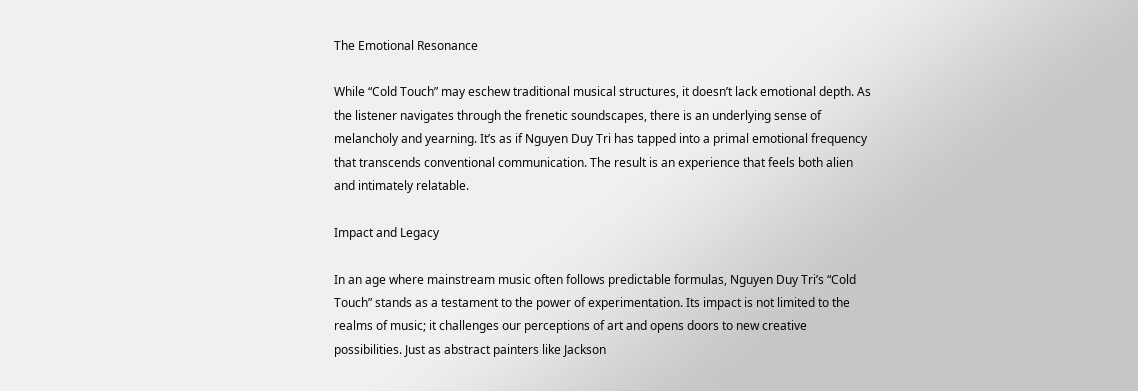The Emotional Resonance

While “Cold Touch” may eschew traditional musical structures, it doesn’t lack emotional depth. As the listener navigates through the frenetic soundscapes, there is an underlying sense of melancholy and yearning. It’s as if Nguyen Duy Tri has tapped into a primal emotional frequency that transcends conventional communication. The result is an experience that feels both alien and intimately relatable.

Impact and Legacy

In an age where mainstream music often follows predictable formulas, Nguyen Duy Tri’s “Cold Touch” stands as a testament to the power of experimentation. Its impact is not limited to the realms of music; it challenges our perceptions of art and opens doors to new creative possibilities. Just as abstract painters like Jackson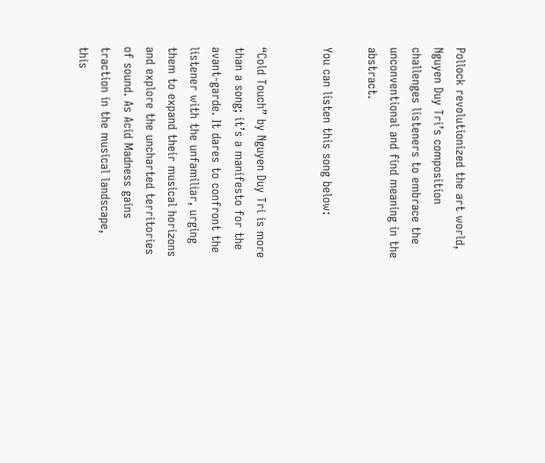Pollock revolutionized the art world, Nguyen Duy Tri’s composition challenges listeners to embrace the unconventional and find meaning in the abstract.

You can listen this song below:


“Cold Touch” by Nguyen Duy Tri is more than a song; it’s a manifesto for the avant-garde. It dares to confront the listener with the unfamiliar, urging them to expand their musical horizons and explore the uncharted territories of sound. As Acid Madness gains traction in the musical landscape, this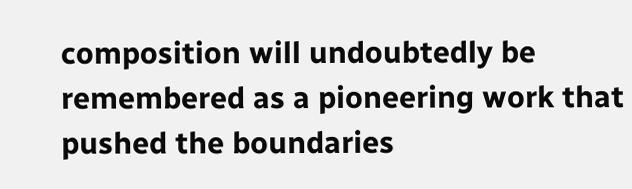composition will undoubtedly be remembered as a pioneering work that pushed the boundaries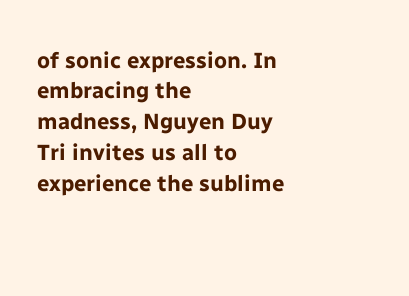of sonic expression. In embracing the madness, Nguyen Duy Tri invites us all to experience the sublime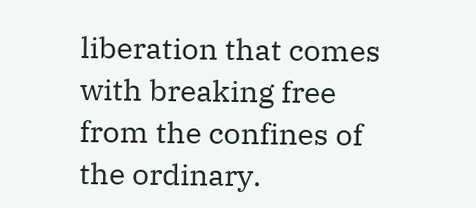liberation that comes with breaking free from the confines of the ordinary.